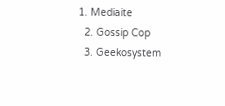1. Mediaite
  2. Gossip Cop
  3. Geekosystem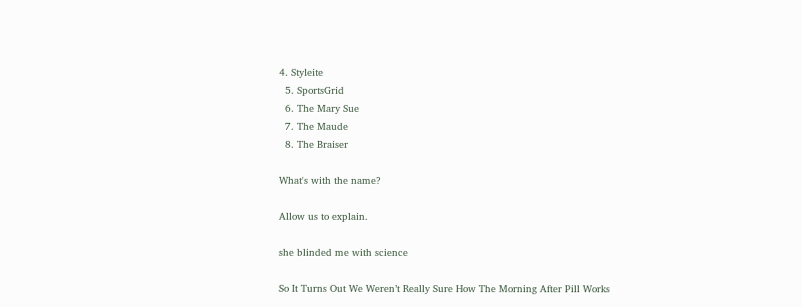4. Styleite
  5. SportsGrid
  6. The Mary Sue
  7. The Maude
  8. The Braiser

What's with the name?

Allow us to explain.

she blinded me with science

So It Turns Out We Weren’t Really Sure How The Morning After Pill Works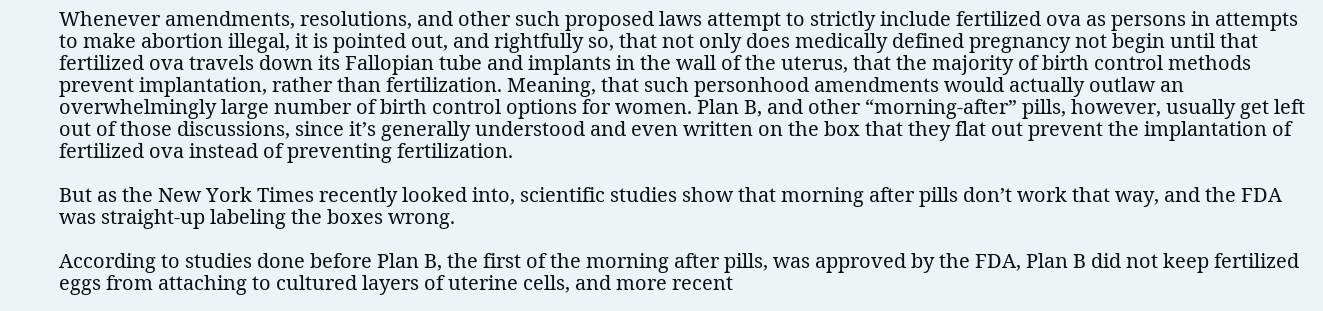Whenever amendments, resolutions, and other such proposed laws attempt to strictly include fertilized ova as persons in attempts to make abortion illegal, it is pointed out, and rightfully so, that not only does medically defined pregnancy not begin until that fertilized ova travels down its Fallopian tube and implants in the wall of the uterus, that the majority of birth control methods prevent implantation, rather than fertilization. Meaning, that such personhood amendments would actually outlaw an overwhelmingly large number of birth control options for women. Plan B, and other “morning-after” pills, however, usually get left out of those discussions, since it’s generally understood and even written on the box that they flat out prevent the implantation of fertilized ova instead of preventing fertilization.

But as the New York Times recently looked into, scientific studies show that morning after pills don’t work that way, and the FDA was straight-up labeling the boxes wrong.

According to studies done before Plan B, the first of the morning after pills, was approved by the FDA, Plan B did not keep fertilized eggs from attaching to cultured layers of uterine cells, and more recent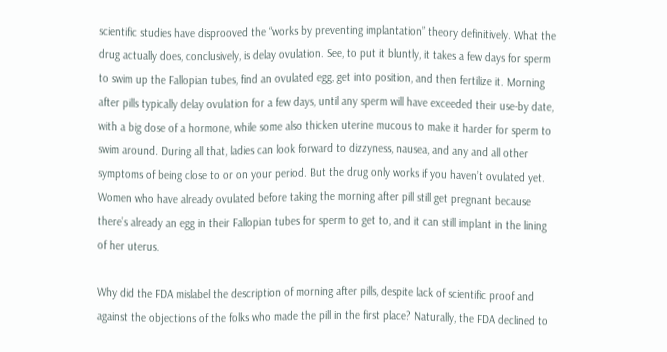scientific studies have disprooved the “works by preventing implantation” theory definitively. What the drug actually does, conclusively, is delay ovulation. See, to put it bluntly, it takes a few days for sperm to swim up the Fallopian tubes, find an ovulated egg, get into position, and then fertilize it. Morning after pills typically delay ovulation for a few days, until any sperm will have exceeded their use-by date, with a big dose of a hormone, while some also thicken uterine mucous to make it harder for sperm to swim around. During all that, ladies can look forward to dizzyness, nausea, and any and all other symptoms of being close to or on your period. But the drug only works if you haven’t ovulated yet. Women who have already ovulated before taking the morning after pill still get pregnant because there’s already an egg in their Fallopian tubes for sperm to get to, and it can still implant in the lining of her uterus.

Why did the FDA mislabel the description of morning after pills, despite lack of scientific proof and against the objections of the folks who made the pill in the first place? Naturally, the FDA declined to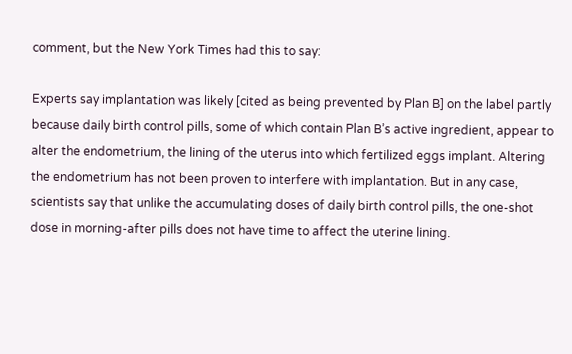comment, but the New York Times had this to say:

Experts say implantation was likely [cited as being prevented by Plan B] on the label partly because daily birth control pills, some of which contain Plan B’s active ingredient, appear to alter the endometrium, the lining of the uterus into which fertilized eggs implant. Altering the endometrium has not been proven to interfere with implantation. But in any case, scientists say that unlike the accumulating doses of daily birth control pills, the one-shot dose in morning-after pills does not have time to affect the uterine lining.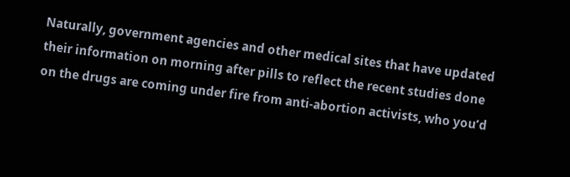Naturally, government agencies and other medical sites that have updated their information on morning after pills to reflect the recent studies done on the drugs are coming under fire from anti-abortion activists, who you’d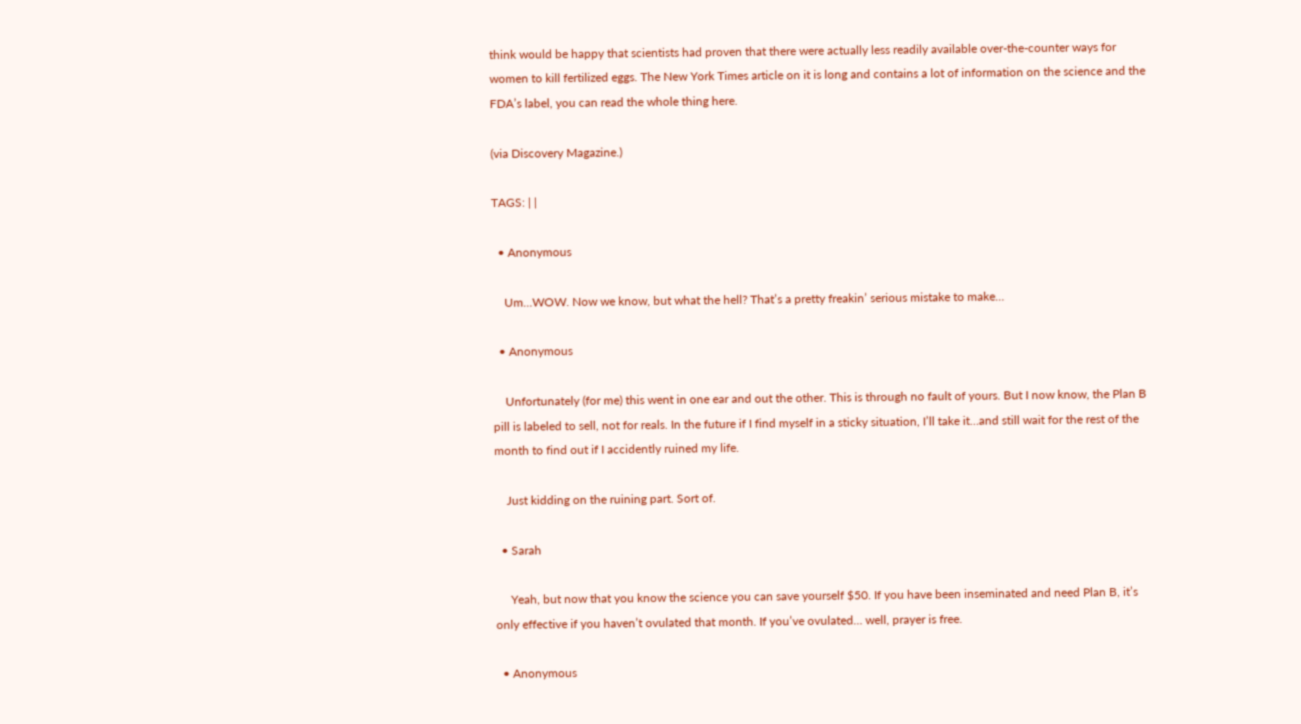think would be happy that scientists had proven that there were actually less readily available over-the-counter ways for women to kill fertilized eggs. The New York Times article on it is long and contains a lot of information on the science and the FDA’s label, you can read the whole thing here.

(via Discovery Magazine.)

TAGS: | |

  • Anonymous

    Um…WOW. Now we know, but what the hell? That’s a pretty freakin’ serious mistake to make…

  • Anonymous

    Unfortunately (for me) this went in one ear and out the other. This is through no fault of yours. But I now know, the Plan B pill is labeled to sell, not for reals. In the future if I find myself in a sticky situation, I’ll take it…and still wait for the rest of the month to find out if I accidently ruined my life.

    Just kidding on the ruining part. Sort of.

  • Sarah

     Yeah, but now that you know the science you can save yourself $50. If you have been inseminated and need Plan B, it’s only effective if you haven’t ovulated that month. If you’ve ovulated… well, prayer is free.

  • Anonymous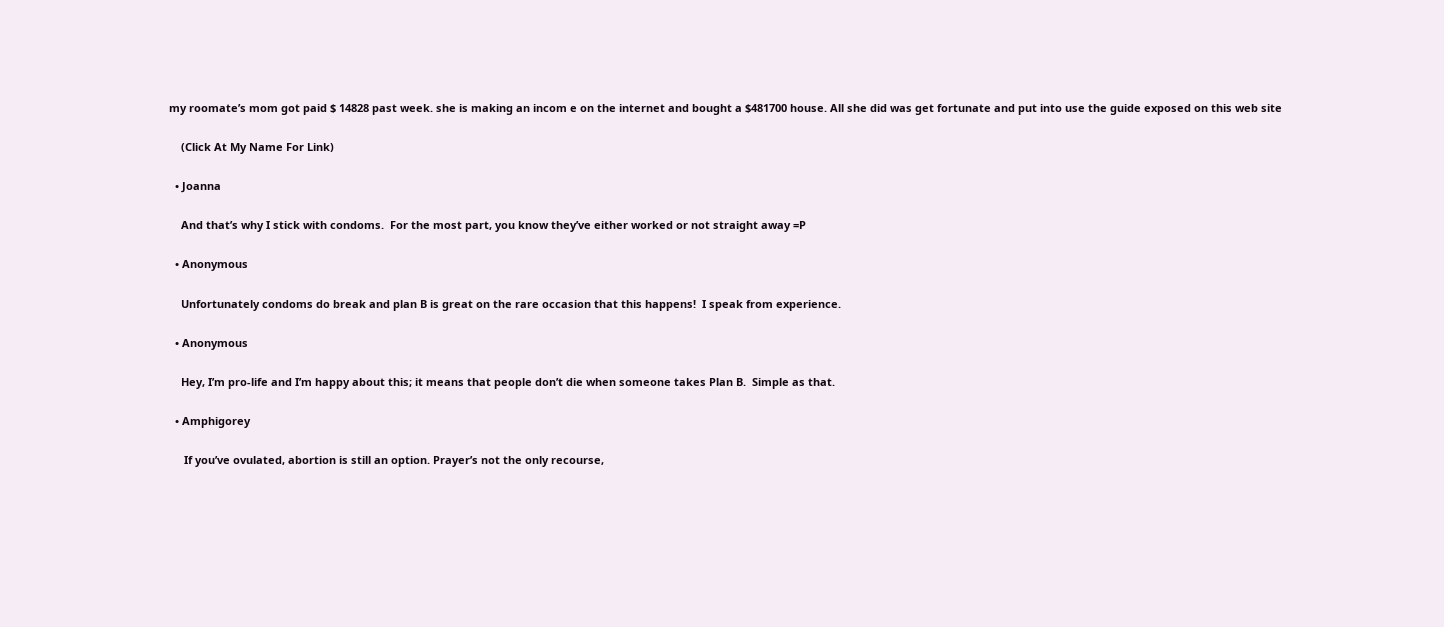my roomate’s mom got paid $ 14828 past week. she is making an incom e on the internet and bought a $481700 house. All she did was get fortunate and put into use the guide exposed on this web site

    (Click At My Name For Link)

  • Joanna

    And that’s why I stick with condoms.  For the most part, you know they’ve either worked or not straight away =P

  • Anonymous

    Unfortunately condoms do break and plan B is great on the rare occasion that this happens!  I speak from experience.

  • Anonymous

    Hey, I’m pro-life and I’m happy about this; it means that people don’t die when someone takes Plan B.  Simple as that.

  • Amphigorey

     If you’ve ovulated, abortion is still an option. Prayer’s not the only recourse,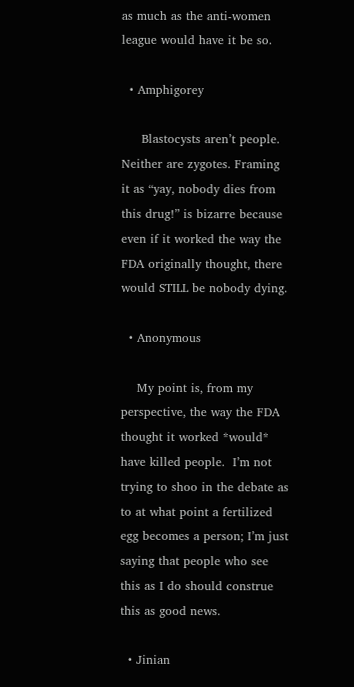as much as the anti-women league would have it be so.

  • Amphigorey

     Blastocysts aren’t people. Neither are zygotes. Framing it as “yay, nobody dies from this drug!” is bizarre because even if it worked the way the FDA originally thought, there would STILL be nobody dying.

  • Anonymous

    My point is, from my perspective, the way the FDA thought it worked *would* have killed people.  I’m not trying to shoo in the debate as to at what point a fertilized egg becomes a person; I’m just saying that people who see this as I do should construe this as good news.

  • Jinian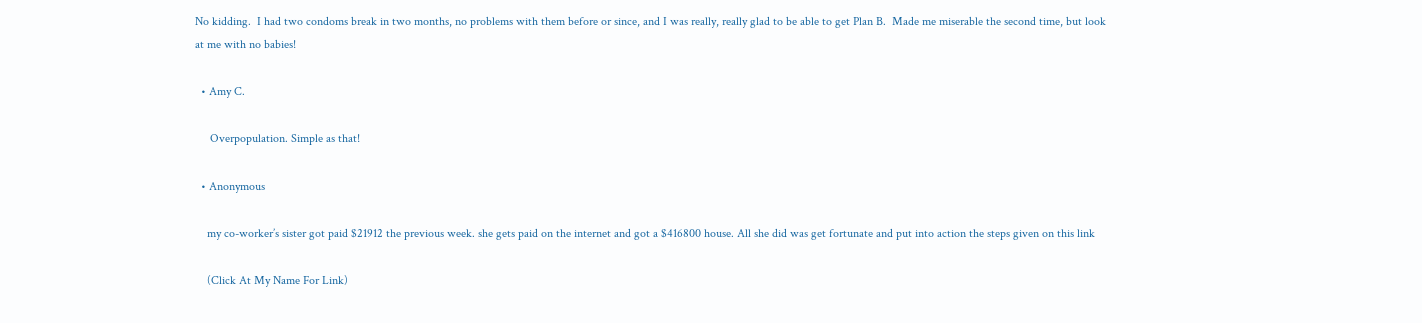No kidding.  I had two condoms break in two months, no problems with them before or since, and I was really, really glad to be able to get Plan B.  Made me miserable the second time, but look at me with no babies!

  • Amy C.

     Overpopulation. Simple as that!

  • Anonymous

    my co-worker’s sister got paid $21912 the previous week. she gets paid on the internet and got a $416800 house. All she did was get fortunate and put into action the steps given on this link

    (Click At My Name For Link)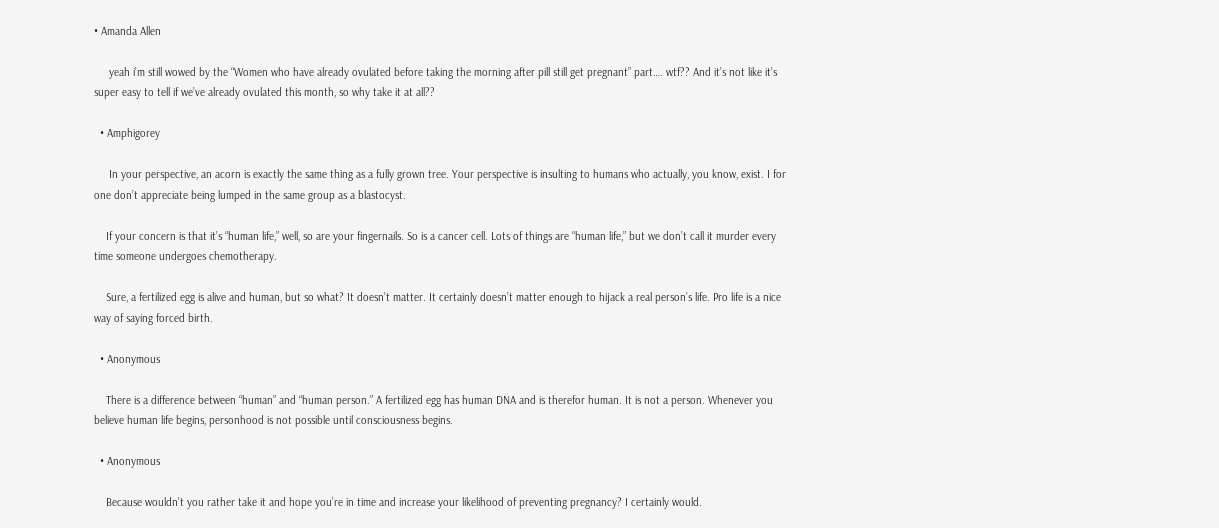• Amanda Allen

     yeah i’m still wowed by the “Women who have already ovulated before taking the morning after pill still get pregnant” part…. wtf?? And it’s not like it’s super easy to tell if we’ve already ovulated this month, so why take it at all??

  • Amphigorey

     In your perspective, an acorn is exactly the same thing as a fully grown tree. Your perspective is insulting to humans who actually, you know, exist. I for one don’t appreciate being lumped in the same group as a blastocyst.

    If your concern is that it’s “human life,” well, so are your fingernails. So is a cancer cell. Lots of things are “human life,” but we don’t call it murder every time someone undergoes chemotherapy.

    Sure, a fertilized egg is alive and human, but so what? It doesn’t matter. It certainly doesn’t matter enough to hijack a real person’s life. Pro life is a nice way of saying forced birth.

  • Anonymous

    There is a difference between “human” and “human person.” A fertilized egg has human DNA and is therefor human. It is not a person. Whenever you believe human life begins, personhood is not possible until consciousness begins.

  • Anonymous

    Because wouldn’t you rather take it and hope you’re in time and increase your likelihood of preventing pregnancy? I certainly would.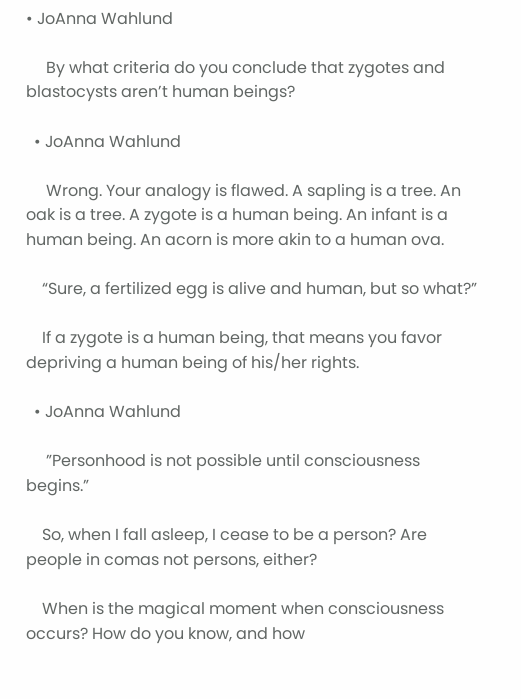• JoAnna Wahlund

     By what criteria do you conclude that zygotes and blastocysts aren’t human beings?

  • JoAnna Wahlund

     Wrong. Your analogy is flawed. A sapling is a tree. An oak is a tree. A zygote is a human being. An infant is a human being. An acorn is more akin to a human ova.

    “Sure, a fertilized egg is alive and human, but so what?”

    If a zygote is a human being, that means you favor depriving a human being of his/her rights.

  • JoAnna Wahlund

     ”Personhood is not possible until consciousness begins.”

    So, when I fall asleep, I cease to be a person? Are people in comas not persons, either?

    When is the magical moment when consciousness occurs? How do you know, and how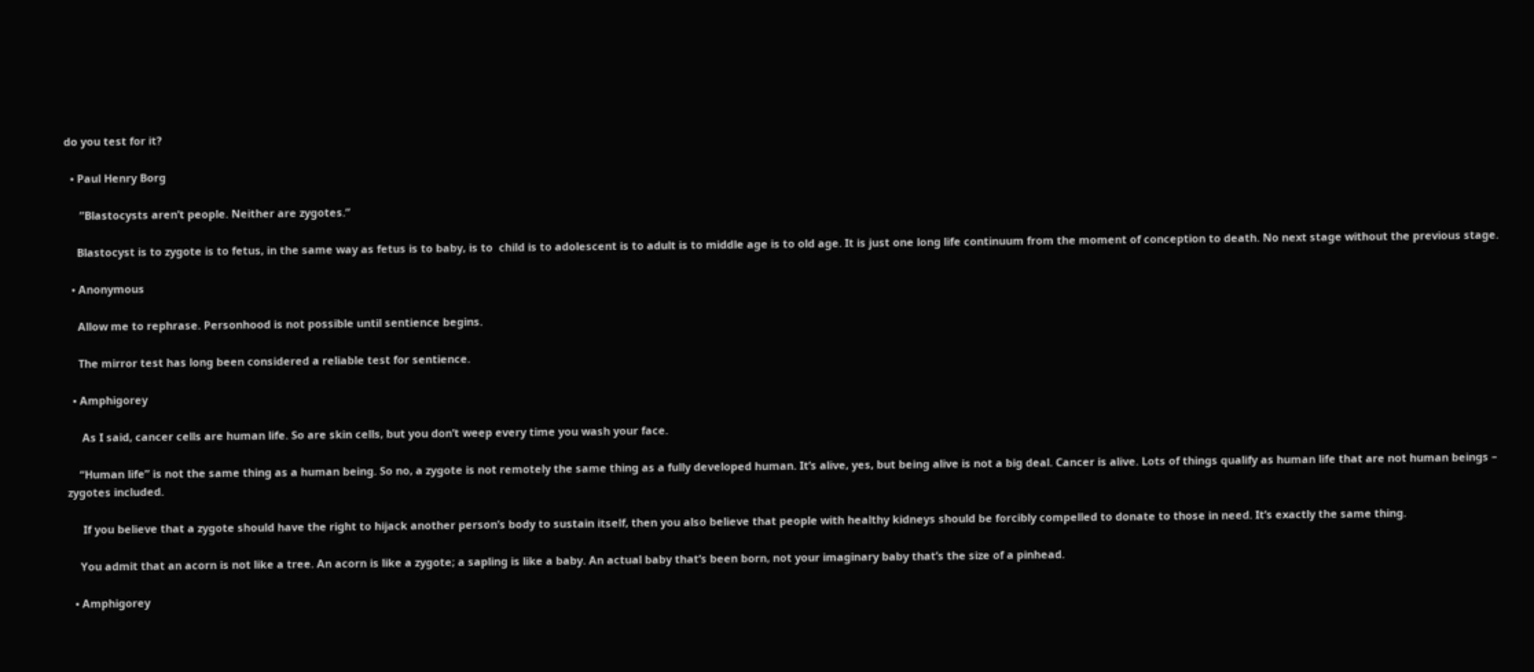do you test for it?

  • Paul Henry Borg

     ”Blastocysts aren’t people. Neither are zygotes.”

    Blastocyst is to zygote is to fetus, in the same way as fetus is to baby, is to  child is to adolescent is to adult is to middle age is to old age. It is just one long life continuum from the moment of conception to death. No next stage without the previous stage.

  • Anonymous

    Allow me to rephrase. Personhood is not possible until sentience begins.

    The mirror test has long been considered a reliable test for sentience.

  • Amphigorey

     As I said, cancer cells are human life. So are skin cells, but you don’t weep every time you wash your face.

    “Human life” is not the same thing as a human being. So no, a zygote is not remotely the same thing as a fully developed human. It’s alive, yes, but being alive is not a big deal. Cancer is alive. Lots of things qualify as human life that are not human beings – zygotes included.

     If you believe that a zygote should have the right to hijack another person’s body to sustain itself, then you also believe that people with healthy kidneys should be forcibly compelled to donate to those in need. It’s exactly the same thing.

    You admit that an acorn is not like a tree. An acorn is like a zygote; a sapling is like a baby. An actual baby that’s been born, not your imaginary baby that’s the size of a pinhead.

  • Amphigorey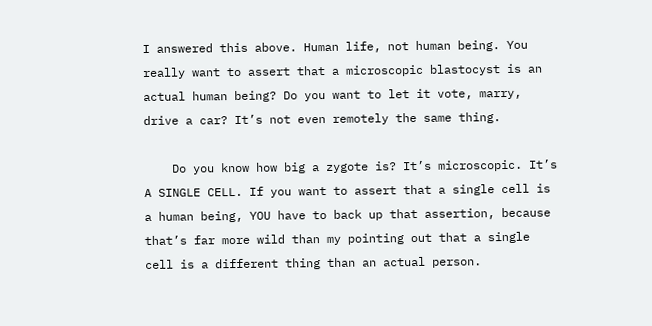I answered this above. Human life, not human being. You really want to assert that a microscopic blastocyst is an actual human being? Do you want to let it vote, marry, drive a car? It’s not even remotely the same thing.

    Do you know how big a zygote is? It’s microscopic. It’s A SINGLE CELL. If you want to assert that a single cell is a human being, YOU have to back up that assertion, because that’s far more wild than my pointing out that a single cell is a different thing than an actual person.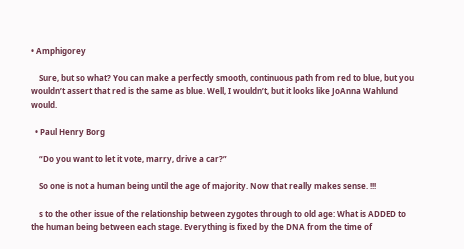• Amphigorey

    Sure, but so what? You can make a perfectly smooth, continuous path from red to blue, but you wouldn’t assert that red is the same as blue. Well, I wouldn’t, but it looks like JoAnna Wahlund would.

  • Paul Henry Borg

    “Do you want to let it vote, marry, drive a car?”

    So one is not a human being until the age of majority. Now that really makes sense. !!!

    s to the other issue of the relationship between zygotes through to old age: What is ADDED to the human being between each stage. Everything is fixed by the DNA from the time of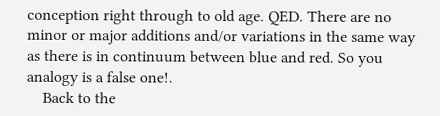conception right through to old age. QED. There are no minor or major additions and/or variations in the same way as there is in continuum between blue and red. So you analogy is a false one!.
    Back to the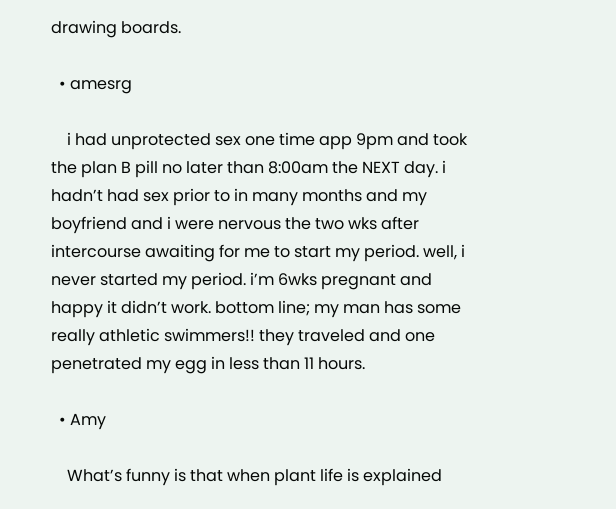drawing boards.

  • amesrg

    i had unprotected sex one time app 9pm and took the plan B pill no later than 8:00am the NEXT day. i hadn’t had sex prior to in many months and my boyfriend and i were nervous the two wks after intercourse awaiting for me to start my period. well, i never started my period. i’m 6wks pregnant and happy it didn’t work. bottom line; my man has some really athletic swimmers!! they traveled and one penetrated my egg in less than 11 hours.

  • Amy

    What’s funny is that when plant life is explained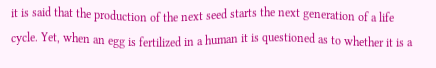it is said that the production of the next seed starts the next generation of a life cycle. Yet, when an egg is fertilized in a human it is questioned as to whether it is a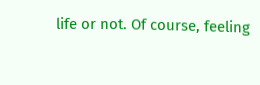life or not. Of course, feeling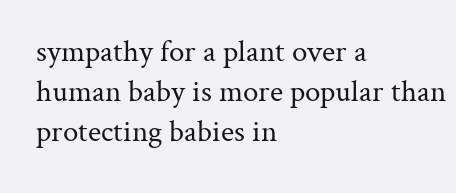sympathy for a plant over a human baby is more popular than protecting babies in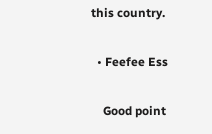this country.

  • Feefee Ess

    Good point